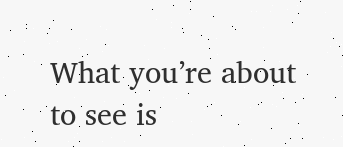What you’re about to see is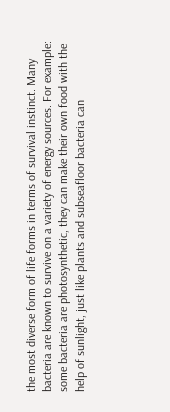the most diverse form of life forms in terms of survival instinct. Many bacteria are known to survive on a variety of energy sources. For example: some bacteria are photosynthetic, they can make their own food with the help of sunlight, just like plants and subseafloor bacteria can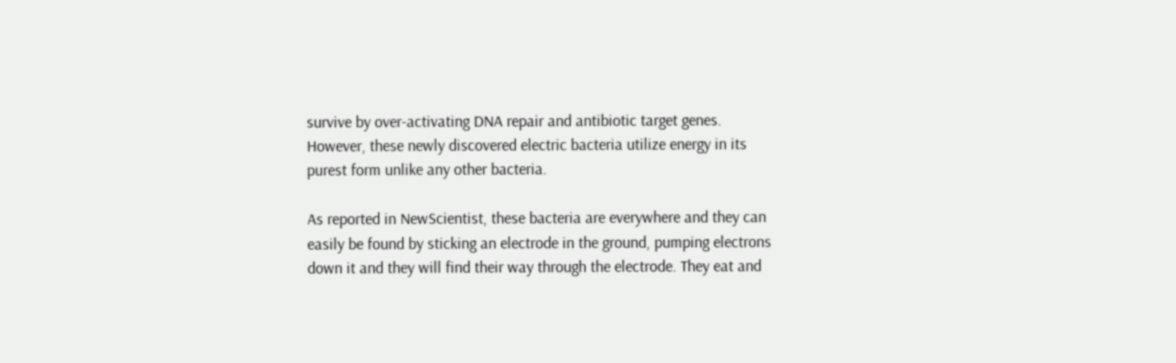survive by over-activating DNA repair and antibiotic target genes. However, these newly discovered electric bacteria utilize energy in its purest form unlike any other bacteria.

As reported in NewScientist, these bacteria are everywhere and they can easily be found by sticking an electrode in the ground, pumping electrons down it and they will find their way through the electrode. They eat and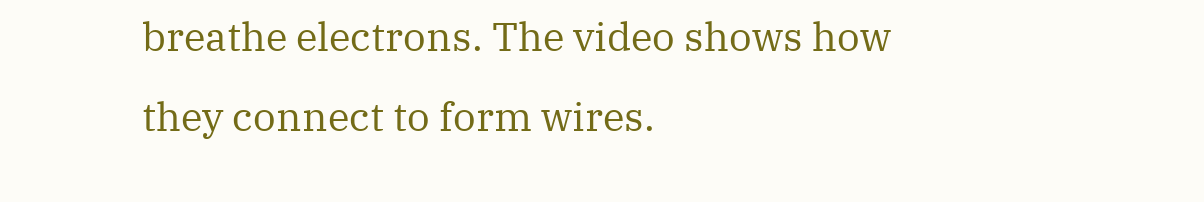breathe electrons. The video shows how they connect to form wires.